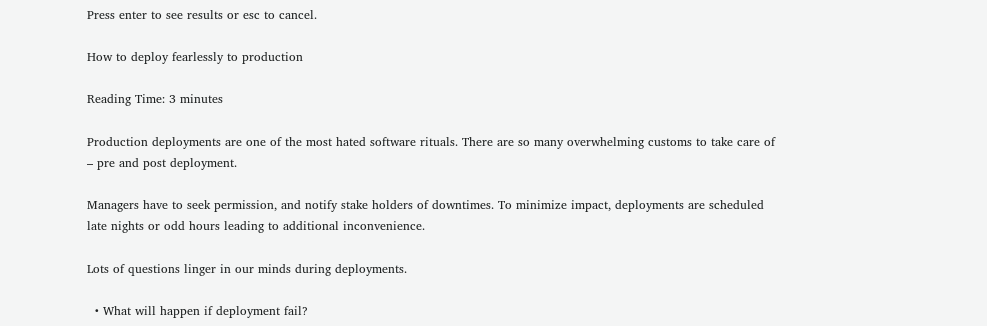Press enter to see results or esc to cancel.

How to deploy fearlessly to production

Reading Time: 3 minutes

Production deployments are one of the most hated software rituals. There are so many overwhelming customs to take care of – pre and post deployment.

Managers have to seek permission, and notify stake holders of downtimes. To minimize impact, deployments are scheduled late nights or odd hours leading to additional inconvenience.

Lots of questions linger in our minds during deployments.

  • What will happen if deployment fail?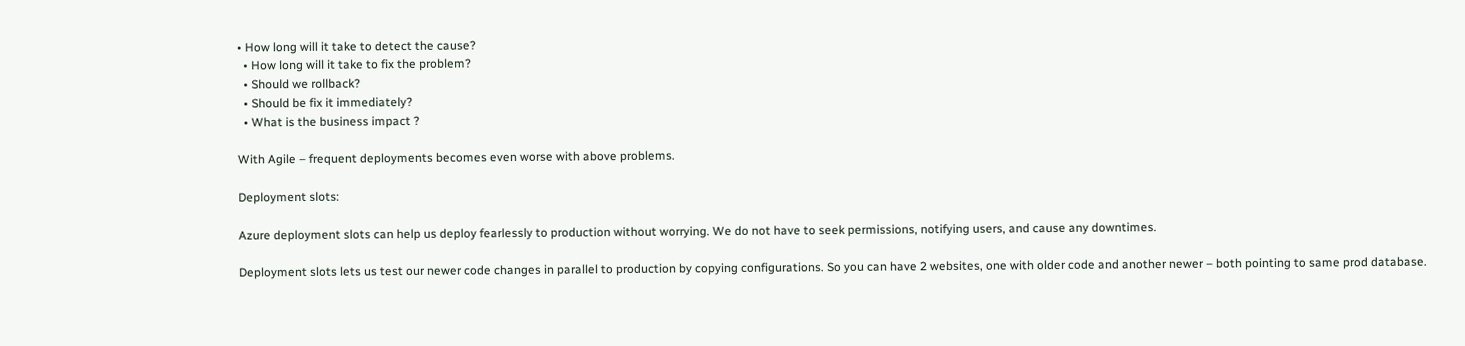• How long will it take to detect the cause?
  • How long will it take to fix the problem?
  • Should we rollback?
  • Should be fix it immediately?
  • What is the business impact ?

With Agile – frequent deployments becomes even worse with above problems.

Deployment slots:

Azure deployment slots can help us deploy fearlessly to production without worrying. We do not have to seek permissions, notifying users, and cause any downtimes.

Deployment slots lets us test our newer code changes in parallel to production by copying configurations. So you can have 2 websites, one with older code and another newer – both pointing to same prod database.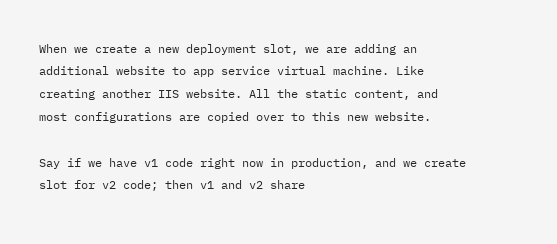When we create a new deployment slot, we are adding an additional website to app service virtual machine. Like creating another IIS website. All the static content, and most configurations are copied over to this new website.

Say if we have v1 code right now in production, and we create slot for v2 code; then v1 and v2 share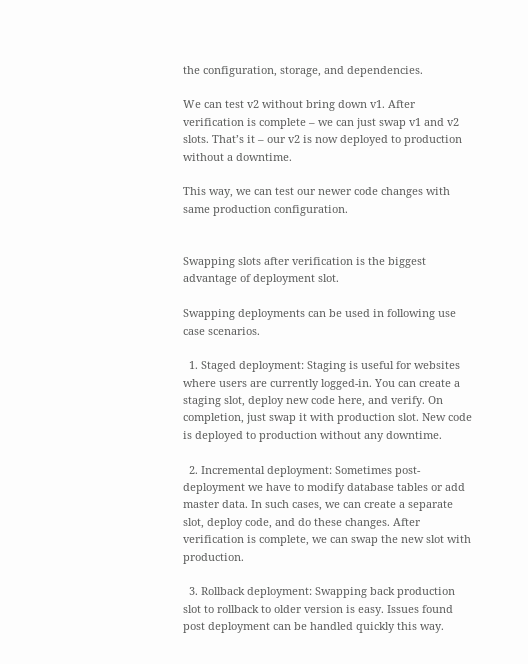the configuration, storage, and dependencies.

We can test v2 without bring down v1. After verification is complete – we can just swap v1 and v2 slots. That’s it – our v2 is now deployed to production without a downtime.

This way, we can test our newer code changes with same production configuration.


Swapping slots after verification is the biggest advantage of deployment slot.

Swapping deployments can be used in following use case scenarios.

  1. Staged deployment: Staging is useful for websites where users are currently logged-in. You can create a staging slot, deploy new code here, and verify. On completion, just swap it with production slot. New code is deployed to production without any downtime.

  2. Incremental deployment: Sometimes post-deployment we have to modify database tables or add master data. In such cases, we can create a separate slot, deploy code, and do these changes. After verification is complete, we can swap the new slot with production.

  3. Rollback deployment: Swapping back production slot to rollback to older version is easy. Issues found post deployment can be handled quickly this way.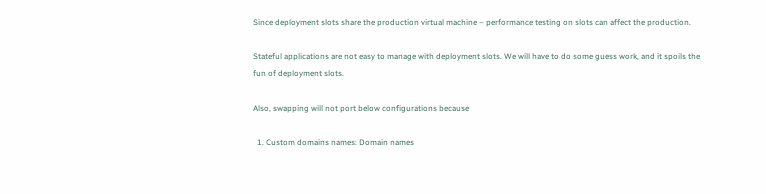Since deployment slots share the production virtual machine – performance testing on slots can affect the production.

Stateful applications are not easy to manage with deployment slots. We will have to do some guess work, and it spoils the fun of deployment slots.

Also, swapping will not port below configurations because

  1. Custom domains names: Domain names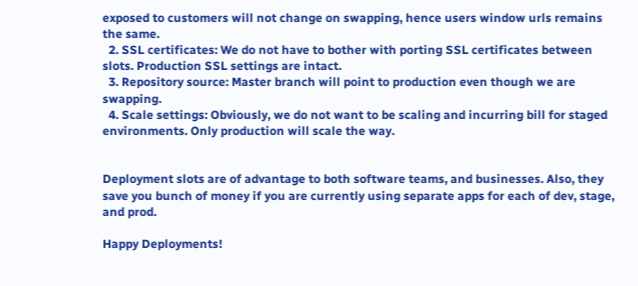exposed to customers will not change on swapping, hence users window urls remains the same.
  2. SSL certificates: We do not have to bother with porting SSL certificates between slots. Production SSL settings are intact.
  3. Repository source: Master branch will point to production even though we are swapping.
  4. Scale settings: Obviously, we do not want to be scaling and incurring bill for staged environments. Only production will scale the way.


Deployment slots are of advantage to both software teams, and businesses. Also, they save you bunch of money if you are currently using separate apps for each of dev, stage, and prod.

Happy Deployments!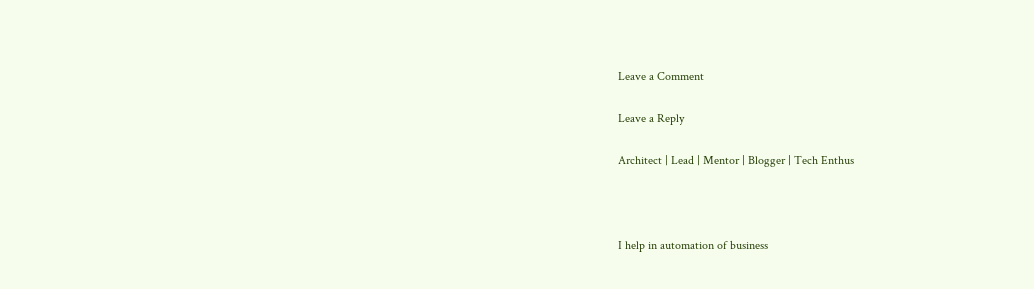Leave a Comment

Leave a Reply

Architect | Lead | Mentor | Blogger | Tech Enthus



I help in automation of business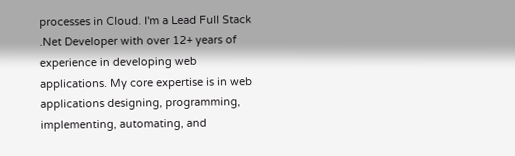processes in Cloud. I'm a Lead Full Stack .Net Developer with over 12+ years of experience in developing web applications. My core expertise is in web applications designing, programming, implementing, automating, and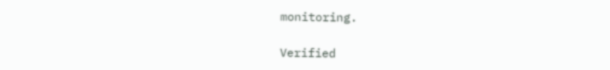monitoring.

Verified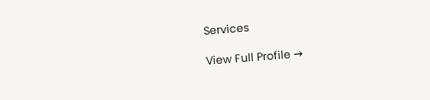Services

View Full Profile →